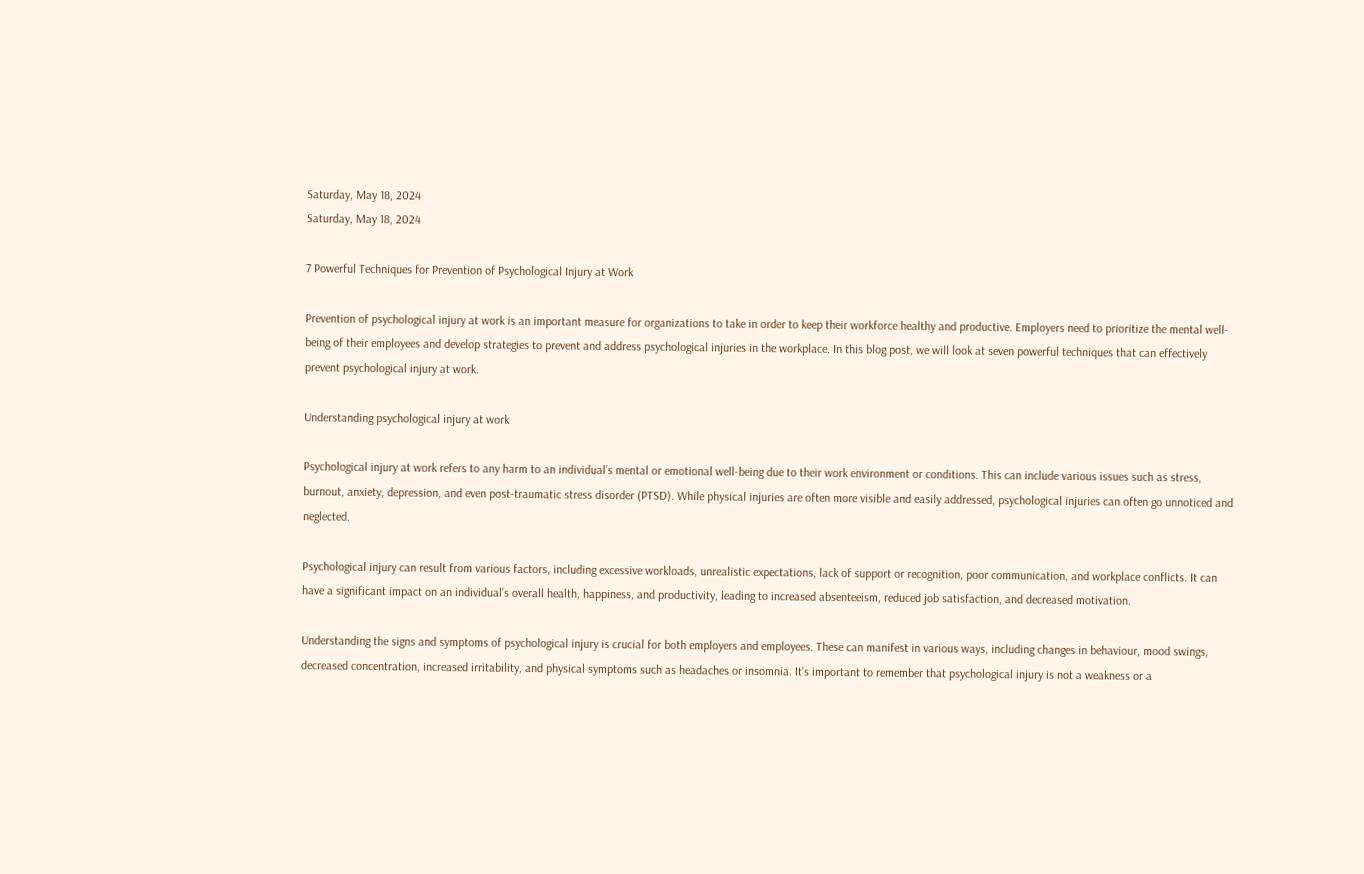Saturday, May 18, 2024
Saturday, May 18, 2024

7 Powerful Techniques for Prevention of Psychological Injury at Work

Prevention of psychological injury at work is an important measure for organizations to take in order to keep their workforce healthy and productive. Employers need to prioritize the mental well-being of their employees and develop strategies to prevent and address psychological injuries in the workplace. In this blog post, we will look at seven powerful techniques that can effectively prevent psychological injury at work.

Understanding psychological injury at work

Psychological injury at work refers to any harm to an individual’s mental or emotional well-being due to their work environment or conditions. This can include various issues such as stress, burnout, anxiety, depression, and even post-traumatic stress disorder (PTSD). While physical injuries are often more visible and easily addressed, psychological injuries can often go unnoticed and neglected.

Psychological injury can result from various factors, including excessive workloads, unrealistic expectations, lack of support or recognition, poor communication, and workplace conflicts. It can have a significant impact on an individual’s overall health, happiness, and productivity, leading to increased absenteeism, reduced job satisfaction, and decreased motivation.

Understanding the signs and symptoms of psychological injury is crucial for both employers and employees. These can manifest in various ways, including changes in behaviour, mood swings, decreased concentration, increased irritability, and physical symptoms such as headaches or insomnia. It’s important to remember that psychological injury is not a weakness or a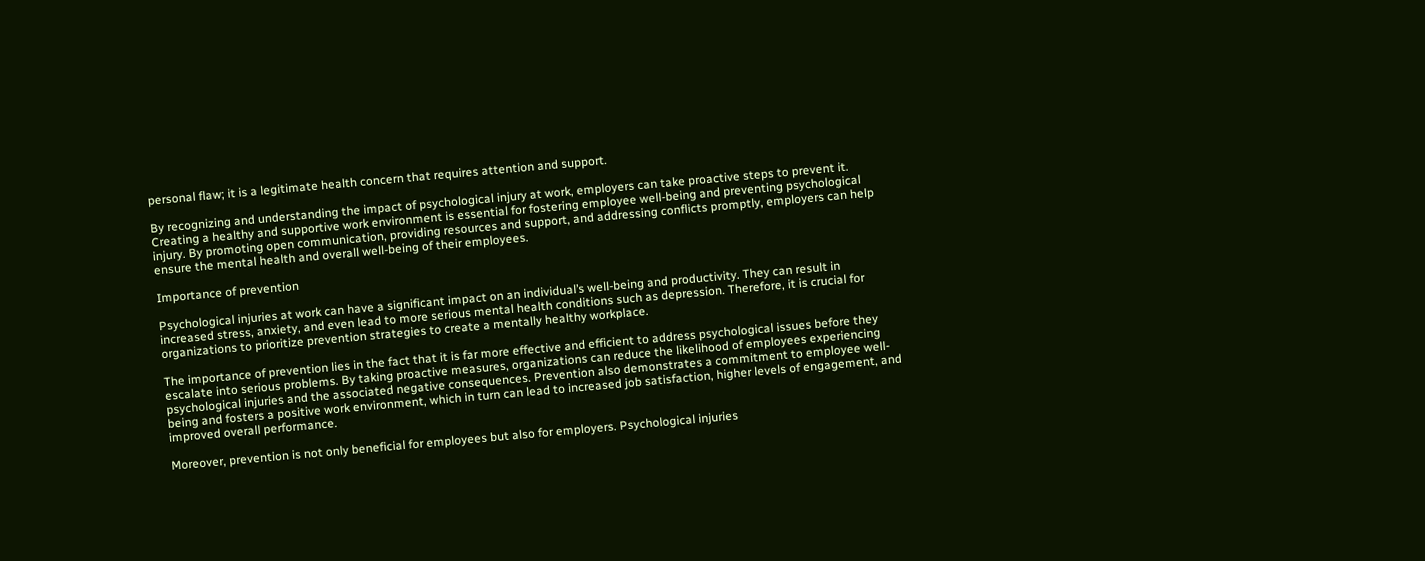personal flaw; it is a legitimate health concern that requires attention and support.

By recognizing and understanding the impact of psychological injury at work, employers can take proactive steps to prevent it. Creating a healthy and supportive work environment is essential for fostering employee well-being and preventing psychological injury. By promoting open communication, providing resources and support, and addressing conflicts promptly, employers can help ensure the mental health and overall well-being of their employees.

Importance of prevention

Psychological injuries at work can have a significant impact on an individual’s well-being and productivity. They can result in increased stress, anxiety, and even lead to more serious mental health conditions such as depression. Therefore, it is crucial for organizations to prioritize prevention strategies to create a mentally healthy workplace.

The importance of prevention lies in the fact that it is far more effective and efficient to address psychological issues before they escalate into serious problems. By taking proactive measures, organizations can reduce the likelihood of employees experiencing psychological injuries and the associated negative consequences. Prevention also demonstrates a commitment to employee well-being and fosters a positive work environment, which in turn can lead to increased job satisfaction, higher levels of engagement, and improved overall performance.

Moreover, prevention is not only beneficial for employees but also for employers. Psychological injuries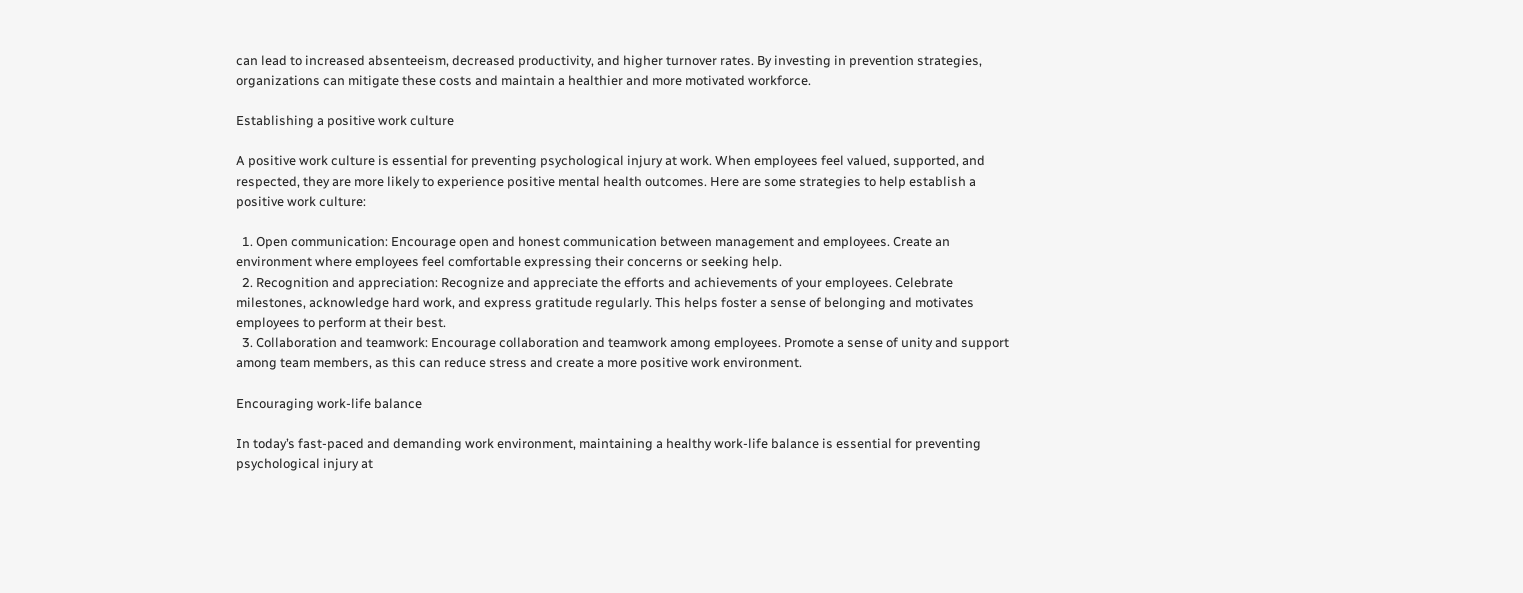can lead to increased absenteeism, decreased productivity, and higher turnover rates. By investing in prevention strategies, organizations can mitigate these costs and maintain a healthier and more motivated workforce.

Establishing a positive work culture

A positive work culture is essential for preventing psychological injury at work. When employees feel valued, supported, and respected, they are more likely to experience positive mental health outcomes. Here are some strategies to help establish a positive work culture:

  1. Open communication: Encourage open and honest communication between management and employees. Create an environment where employees feel comfortable expressing their concerns or seeking help.
  2. Recognition and appreciation: Recognize and appreciate the efforts and achievements of your employees. Celebrate milestones, acknowledge hard work, and express gratitude regularly. This helps foster a sense of belonging and motivates employees to perform at their best.
  3. Collaboration and teamwork: Encourage collaboration and teamwork among employees. Promote a sense of unity and support among team members, as this can reduce stress and create a more positive work environment.

Encouraging work-life balance

In today’s fast-paced and demanding work environment, maintaining a healthy work-life balance is essential for preventing psychological injury at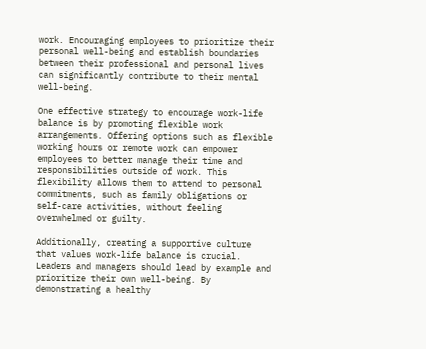work. Encouraging employees to prioritize their personal well-being and establish boundaries between their professional and personal lives can significantly contribute to their mental well-being.

One effective strategy to encourage work-life balance is by promoting flexible work arrangements. Offering options such as flexible working hours or remote work can empower employees to better manage their time and responsibilities outside of work. This flexibility allows them to attend to personal commitments, such as family obligations or self-care activities, without feeling overwhelmed or guilty.

Additionally, creating a supportive culture that values work-life balance is crucial. Leaders and managers should lead by example and prioritize their own well-being. By demonstrating a healthy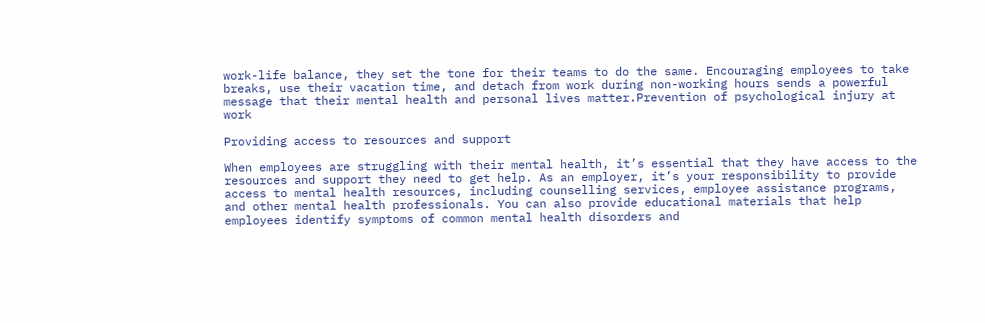work-life balance, they set the tone for their teams to do the same. Encouraging employees to take breaks, use their vacation time, and detach from work during non-working hours sends a powerful message that their mental health and personal lives matter.Prevention of psychological injury at work

Providing access to resources and support

When employees are struggling with their mental health, it’s essential that they have access to the resources and support they need to get help. As an employer, it’s your responsibility to provide access to mental health resources, including counselling services, employee assistance programs, and other mental health professionals. You can also provide educational materials that help employees identify symptoms of common mental health disorders and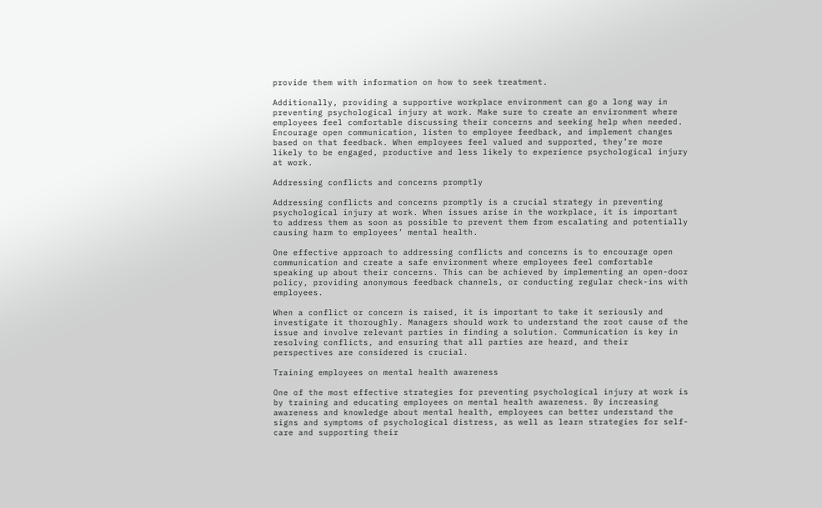provide them with information on how to seek treatment.

Additionally, providing a supportive workplace environment can go a long way in preventing psychological injury at work. Make sure to create an environment where employees feel comfortable discussing their concerns and seeking help when needed. Encourage open communication, listen to employee feedback, and implement changes based on that feedback. When employees feel valued and supported, they’re more likely to be engaged, productive and less likely to experience psychological injury at work.

Addressing conflicts and concerns promptly

Addressing conflicts and concerns promptly is a crucial strategy in preventing psychological injury at work. When issues arise in the workplace, it is important to address them as soon as possible to prevent them from escalating and potentially causing harm to employees’ mental health.

One effective approach to addressing conflicts and concerns is to encourage open communication and create a safe environment where employees feel comfortable speaking up about their concerns. This can be achieved by implementing an open-door policy, providing anonymous feedback channels, or conducting regular check-ins with employees.

When a conflict or concern is raised, it is important to take it seriously and investigate it thoroughly. Managers should work to understand the root cause of the issue and involve relevant parties in finding a solution. Communication is key in resolving conflicts, and ensuring that all parties are heard, and their perspectives are considered is crucial.

Training employees on mental health awareness

One of the most effective strategies for preventing psychological injury at work is by training and educating employees on mental health awareness. By increasing awareness and knowledge about mental health, employees can better understand the signs and symptoms of psychological distress, as well as learn strategies for self-care and supporting their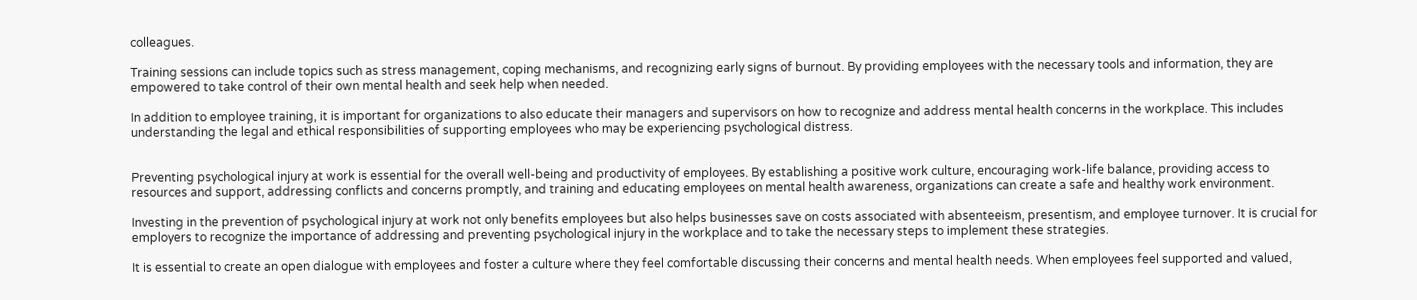colleagues.

Training sessions can include topics such as stress management, coping mechanisms, and recognizing early signs of burnout. By providing employees with the necessary tools and information, they are empowered to take control of their own mental health and seek help when needed.

In addition to employee training, it is important for organizations to also educate their managers and supervisors on how to recognize and address mental health concerns in the workplace. This includes understanding the legal and ethical responsibilities of supporting employees who may be experiencing psychological distress.


Preventing psychological injury at work is essential for the overall well-being and productivity of employees. By establishing a positive work culture, encouraging work-life balance, providing access to resources and support, addressing conflicts and concerns promptly, and training and educating employees on mental health awareness, organizations can create a safe and healthy work environment.

Investing in the prevention of psychological injury at work not only benefits employees but also helps businesses save on costs associated with absenteeism, presentism, and employee turnover. It is crucial for employers to recognize the importance of addressing and preventing psychological injury in the workplace and to take the necessary steps to implement these strategies.

It is essential to create an open dialogue with employees and foster a culture where they feel comfortable discussing their concerns and mental health needs. When employees feel supported and valued,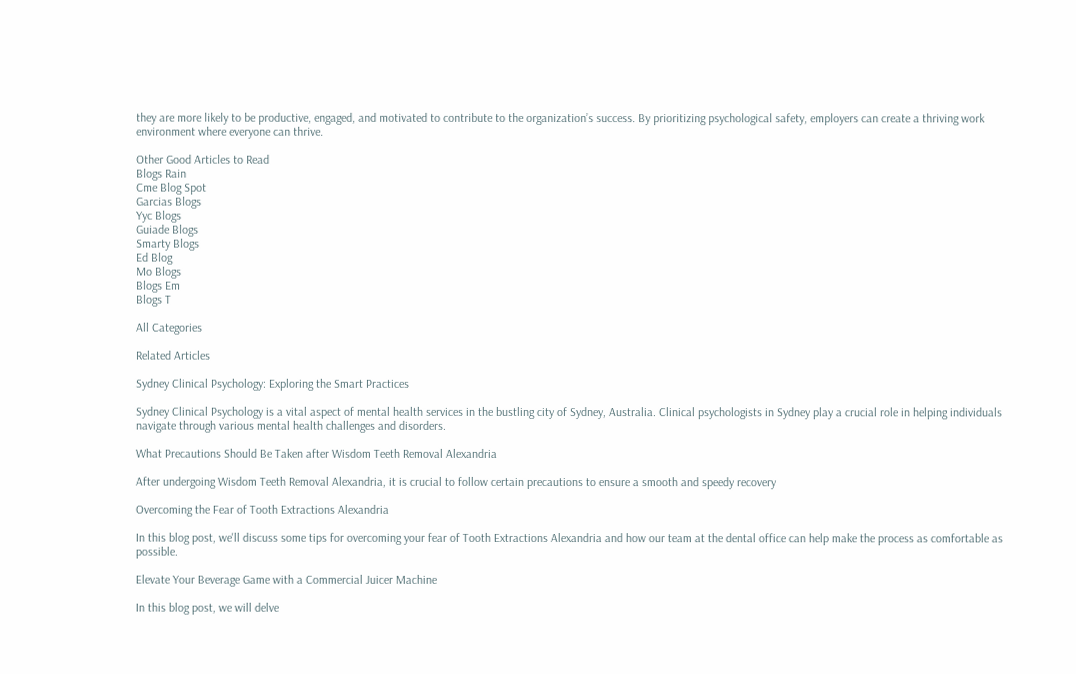they are more likely to be productive, engaged, and motivated to contribute to the organization’s success. By prioritizing psychological safety, employers can create a thriving work environment where everyone can thrive.

Other Good Articles to Read
Blogs Rain
Cme Blog Spot
Garcias Blogs
Yyc Blogs
Guiade Blogs
Smarty Blogs
Ed Blog
Mo Blogs
Blogs Em
Blogs T

All Categories

Related Articles

Sydney Clinical Psychology: Exploring the Smart Practices

Sydney Clinical Psychology is a vital aspect of mental health services in the bustling city of Sydney, Australia. Clinical psychologists in Sydney play a crucial role in helping individuals navigate through various mental health challenges and disorders.

What Precautions Should Be Taken after Wisdom Teeth Removal Alexandria

After undergoing Wisdom Teeth Removal Alexandria, it is crucial to follow certain precautions to ensure a smooth and speedy recovery

Overcoming the Fear of Tooth Extractions Alexandria

In this blog post, we'll discuss some tips for overcoming your fear of Tooth Extractions Alexandria and how our team at the dental office can help make the process as comfortable as possible.

Elevate Your Beverage Game with a Commercial Juicer Machine

In this blog post, we will delve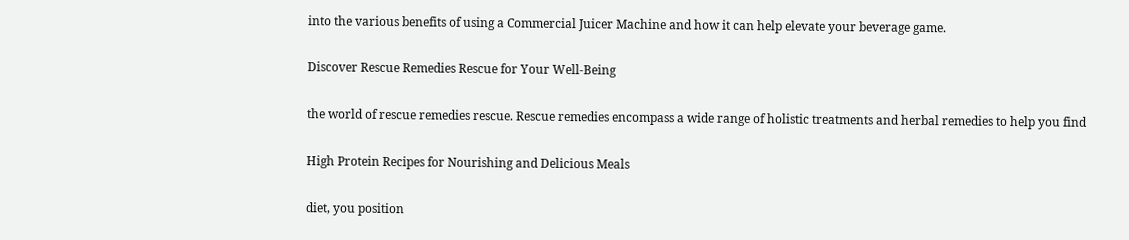into the various benefits of using a Commercial Juicer Machine and how it can help elevate your beverage game.

Discover Rescue Remedies Rescue for Your Well-Being

the world of rescue remedies rescue. Rescue remedies encompass a wide range of holistic treatments and herbal remedies to help you find

High Protein Recipes for Nourishing and Delicious Meals

diet, you position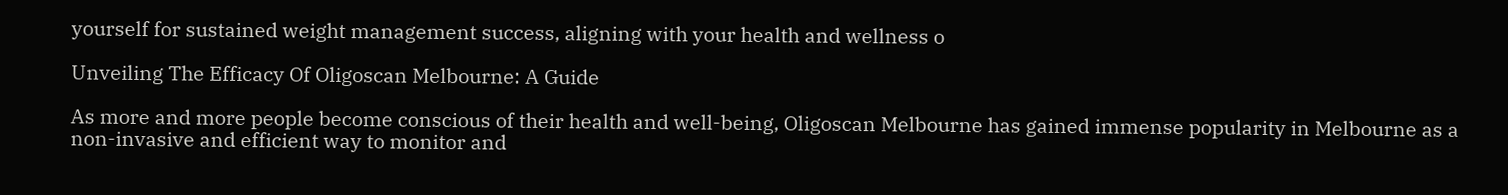yourself for sustained weight management success, aligning with your health and wellness o

Unveiling The Efficacy Of Oligoscan Melbourne: A Guide

As more and more people become conscious of their health and well-being, Oligoscan Melbourne has gained immense popularity in Melbourne as a non-invasive and efficient way to monitor and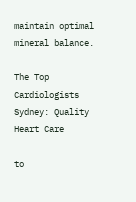maintain optimal mineral balance.

The Top Cardiologists Sydney: Quality Heart Care

to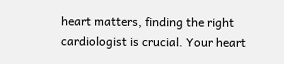heart matters, finding the right cardiologist is crucial. Your heart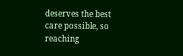deserves the best care possible, so reaching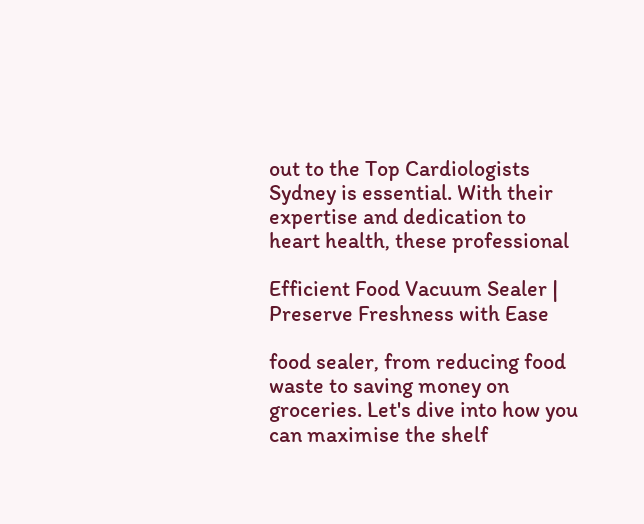out to the Top Cardiologists Sydney is essential. With their expertise and dedication to heart health, these professional

Efficient Food Vacuum Sealer | Preserve Freshness with Ease

food sealer, from reducing food waste to saving money on groceries. Let's dive into how you can maximise the shelf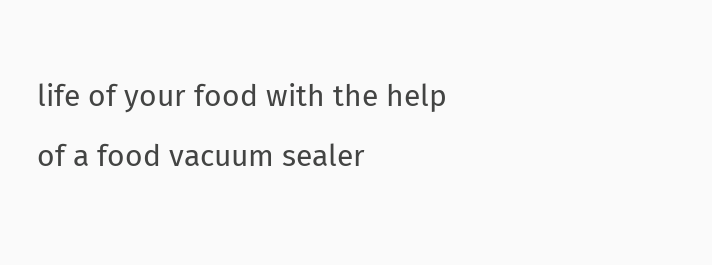life of your food with the help of a food vacuum sealer